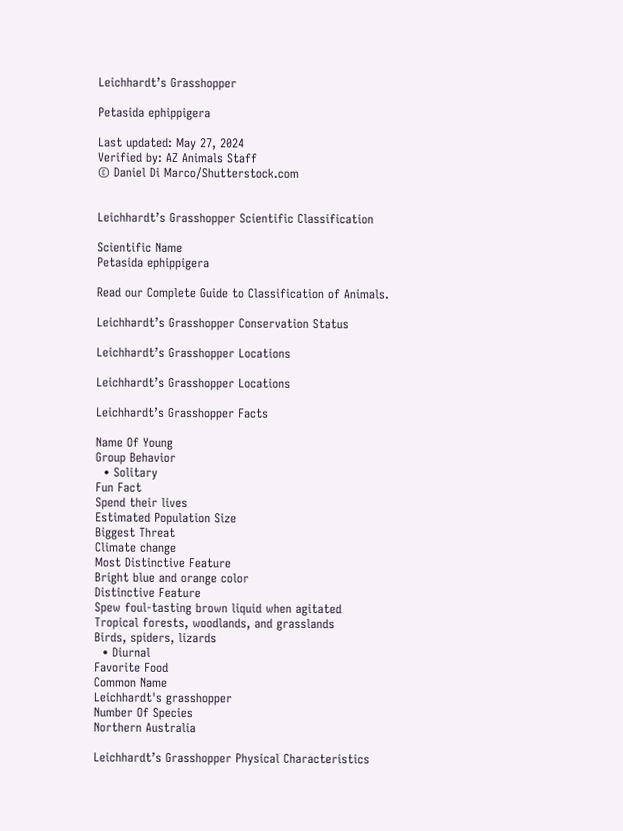Leichhardt’s Grasshopper

Petasida ephippigera

Last updated: May 27, 2024
Verified by: AZ Animals Staff
© Daniel Di Marco/Shutterstock.com


Leichhardt’s Grasshopper Scientific Classification

Scientific Name
Petasida ephippigera

Read our Complete Guide to Classification of Animals.

Leichhardt’s Grasshopper Conservation Status

Leichhardt’s Grasshopper Locations

Leichhardt’s Grasshopper Locations

Leichhardt’s Grasshopper Facts

Name Of Young
Group Behavior
  • Solitary
Fun Fact
Spend their lives
Estimated Population Size
Biggest Threat
Climate change
Most Distinctive Feature
Bright blue and orange color
Distinctive Feature
Spew foul-tasting brown liquid when agitated
Tropical forests, woodlands, and grasslands
Birds, spiders, lizards
  • Diurnal
Favorite Food
Common Name
Leichhardt's grasshopper
Number Of Species
Northern Australia

Leichhardt’s Grasshopper Physical Characteristics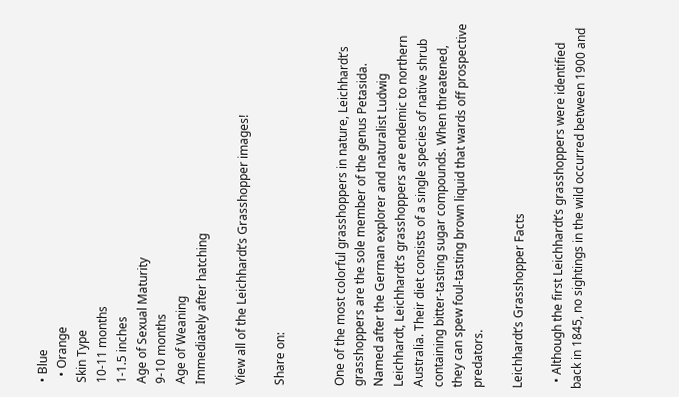• Blue
  • Orange
Skin Type
10-11 months
1-1.5 inches
Age of Sexual Maturity
9-10 months
Age of Weaning
Immediately after hatching

View all of the Leichhardt’s Grasshopper images!

Share on:


One of the most colorful grasshoppers in nature, Leichhardt’s grasshoppers are the sole member of the genus Petasida. Named after the German explorer and naturalist Ludwig Leichhardt, Leichhardt’s grasshoppers are endemic to northern Australia. Their diet consists of a single species of native shrub containing bitter-tasting sugar compounds. When threatened, they can spew foul-tasting brown liquid that wards off prospective predators.

Leichhardt’s Grasshopper Facts

  • Although the first Leichhardt’s grasshoppers were identified back in 1845, no sightings in the wild occurred between 1900 and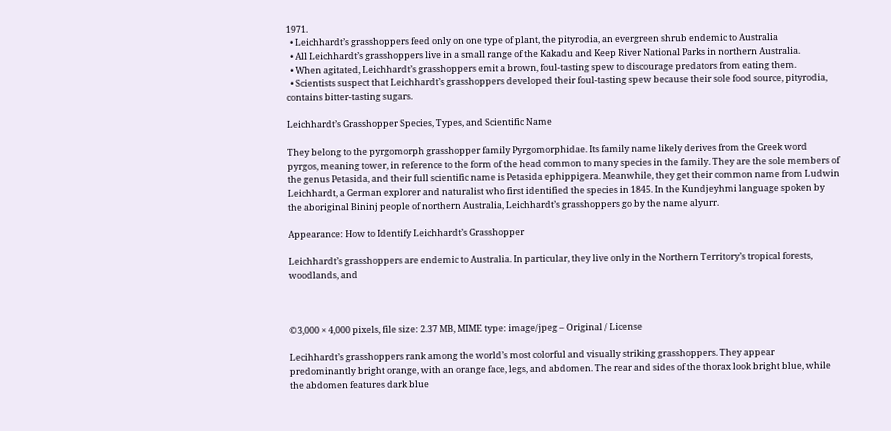1971.
  • Leichhardt’s grasshoppers feed only on one type of plant, the pityrodia, an evergreen shrub endemic to Australia
  • All Leichhardt’s grasshoppers live in a small range of the Kakadu and Keep River National Parks in northern Australia.
  • When agitated, Leichhardt’s grasshoppers emit a brown, foul-tasting spew to discourage predators from eating them.
  • Scientists suspect that Leichhardt’s grasshoppers developed their foul-tasting spew because their sole food source, pityrodia, contains bitter-tasting sugars.

Leichhardt’s Grasshopper Species, Types, and Scientific Name

They belong to the pyrgomorph grasshopper family Pyrgomorphidae. Its family name likely derives from the Greek word pyrgos, meaning tower, in reference to the form of the head common to many species in the family. They are the sole members of the genus Petasida, and their full scientific name is Petasida ephippigera. Meanwhile, they get their common name from Ludwin Leichhardt, a German explorer and naturalist who first identified the species in 1845. In the Kundjeyhmi language spoken by the aboriginal Bininj people of northern Australia, Leichhardt’s grasshoppers go by the name alyurr.

Appearance: How to Identify Leichhardt’s Grasshopper

Leichhardt’s grasshoppers are endemic to Australia. In particular, they live only in the Northern Territory’s tropical forests, woodlands, and



©3,000 × 4,000 pixels, file size: 2.37 MB, MIME type: image/jpeg – Original / License

Lecihhardt’s grasshoppers rank among the world’s most colorful and visually striking grasshoppers. They appear predominantly bright orange, with an orange face, legs, and abdomen. The rear and sides of the thorax look bright blue, while the abdomen features dark blue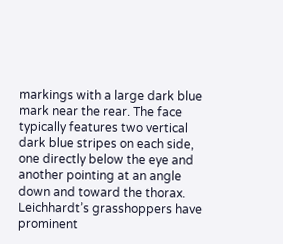markings with a large dark blue mark near the rear. The face typically features two vertical dark blue stripes on each side, one directly below the eye and another pointing at an angle down and toward the thorax. Leichhardt’s grasshoppers have prominent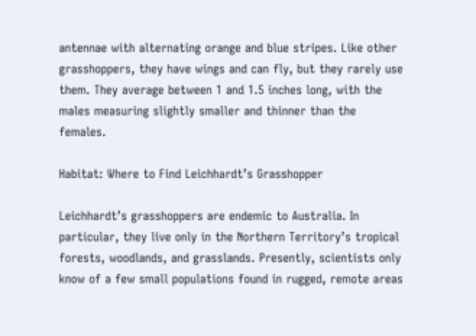antennae with alternating orange and blue stripes. Like other grasshoppers, they have wings and can fly, but they rarely use them. They average between 1 and 1.5 inches long, with the males measuring slightly smaller and thinner than the females.

Habitat: Where to Find Leichhardt’s Grasshopper

Leichhardt’s grasshoppers are endemic to Australia. In particular, they live only in the Northern Territory’s tropical forests, woodlands, and grasslands. Presently, scientists only know of a few small populations found in rugged, remote areas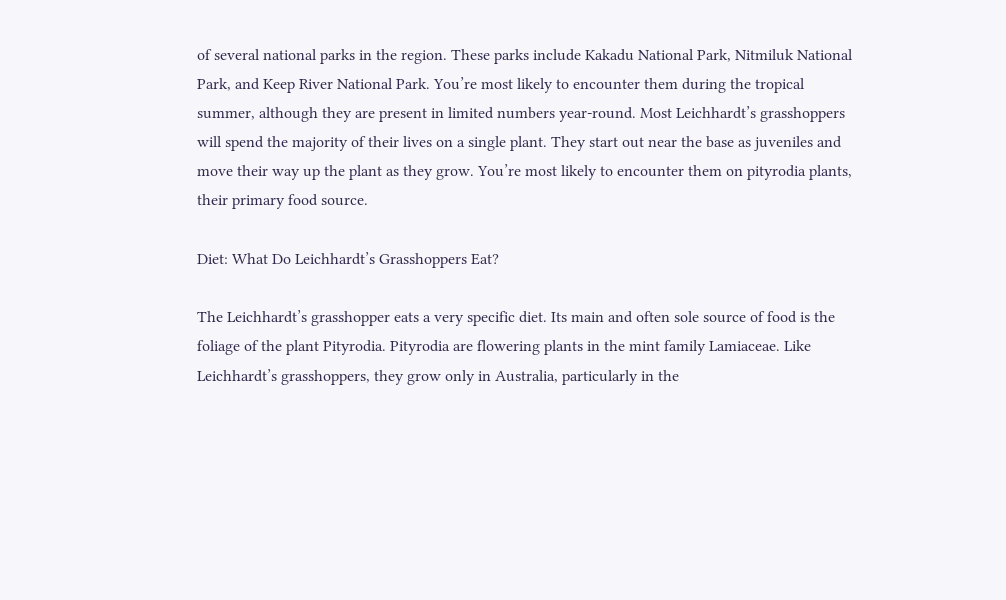of several national parks in the region. These parks include Kakadu National Park, Nitmiluk National Park, and Keep River National Park. You’re most likely to encounter them during the tropical summer, although they are present in limited numbers year-round. Most Leichhardt’s grasshoppers will spend the majority of their lives on a single plant. They start out near the base as juveniles and move their way up the plant as they grow. You’re most likely to encounter them on pityrodia plants, their primary food source.

Diet: What Do Leichhardt’s Grasshoppers Eat?

The Leichhardt’s grasshopper eats a very specific diet. Its main and often sole source of food is the foliage of the plant Pityrodia. Pityrodia are flowering plants in the mint family Lamiaceae. Like Leichhardt’s grasshoppers, they grow only in Australia, particularly in the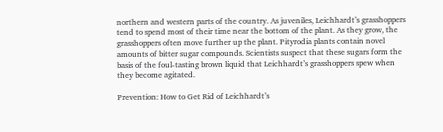northern and western parts of the country. As juveniles, Leichhardt’s grasshoppers tend to spend most of their time near the bottom of the plant. As they grow, the grasshoppers often move further up the plant. Pityrodia plants contain novel amounts of bitter sugar compounds. Scientists suspect that these sugars form the basis of the foul-tasting brown liquid that Leichhardt’s grasshoppers spew when they become agitated.

Prevention: How to Get Rid of Leichhardt’s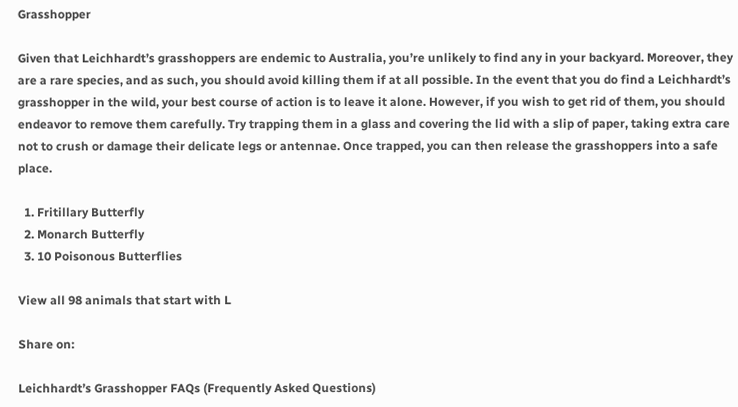Grasshopper

Given that Leichhardt’s grasshoppers are endemic to Australia, you’re unlikely to find any in your backyard. Moreover, they are a rare species, and as such, you should avoid killing them if at all possible. In the event that you do find a Leichhardt’s grasshopper in the wild, your best course of action is to leave it alone. However, if you wish to get rid of them, you should endeavor to remove them carefully. Try trapping them in a glass and covering the lid with a slip of paper, taking extra care not to crush or damage their delicate legs or antennae. Once trapped, you can then release the grasshoppers into a safe place.

  1. Fritillary Butterfly
  2. Monarch Butterfly
  3. 10 Poisonous Butterflies

View all 98 animals that start with L

Share on:

Leichhardt’s Grasshopper FAQs (Frequently Asked Questions)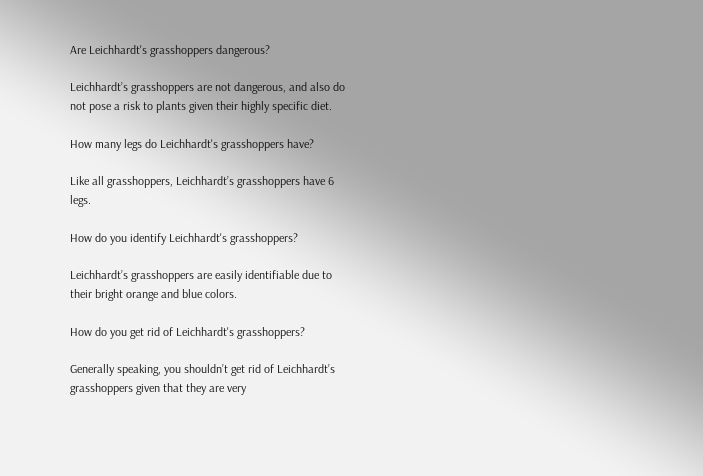Are Leichhardt's grasshoppers dangerous?

Leichhardt’s grasshoppers are not dangerous, and also do not pose a risk to plants given their highly specific diet.

How many legs do Leichhardt's grasshoppers have?

Like all grasshoppers, Leichhardt’s grasshoppers have 6 legs.

How do you identify Leichhardt's grasshoppers?

Leichhardt’s grasshoppers are easily identifiable due to their bright orange and blue colors.

How do you get rid of Leichhardt's grasshoppers?

Generally speaking, you shouldn’t get rid of Leichhardt’s grasshoppers given that they are very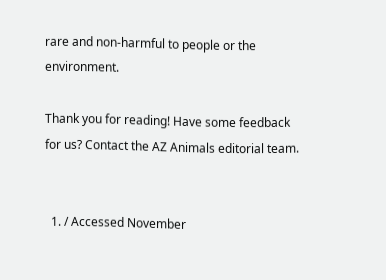rare and non-harmful to people or the environment.

Thank you for reading! Have some feedback for us? Contact the AZ Animals editorial team.


  1. / Accessed November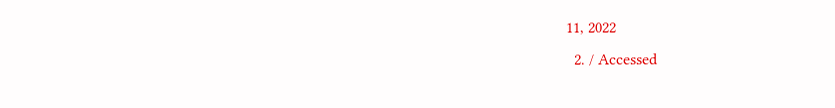11, 2022
  2. / Accessed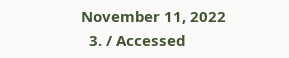November 11, 2022
  3. / Accessed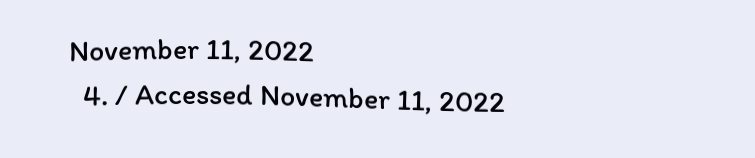November 11, 2022
  4. / Accessed November 11, 2022